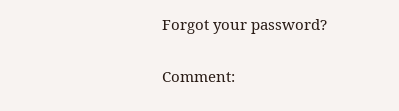Forgot your password?

Comment: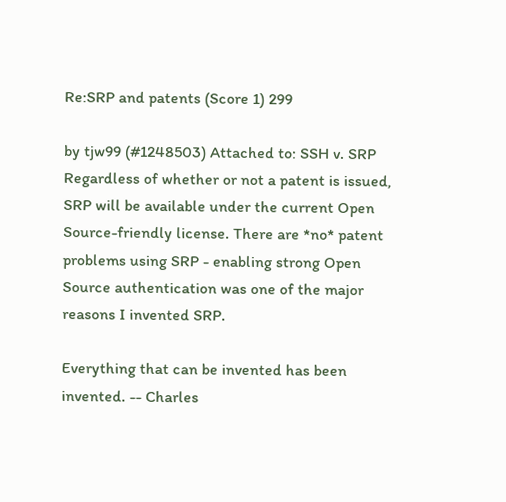Re:SRP and patents (Score 1) 299

by tjw99 (#1248503) Attached to: SSH v. SRP
Regardless of whether or not a patent is issued, SRP will be available under the current Open Source-friendly license. There are *no* patent problems using SRP - enabling strong Open Source authentication was one of the major reasons I invented SRP.

Everything that can be invented has been invented. -- Charles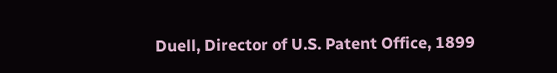Duell, Director of U.S. Patent Office, 1899